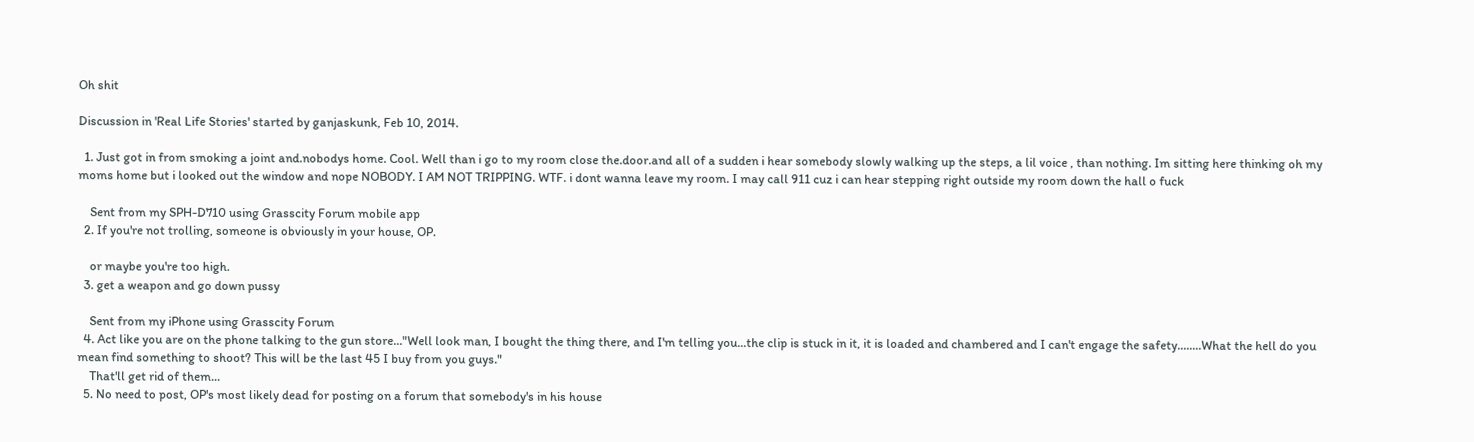Oh shit

Discussion in 'Real Life Stories' started by ganjaskunk, Feb 10, 2014.

  1. Just got in from smoking a joint and.nobodys home. Cool. Well than i go to my room close the.door.and all of a sudden i hear somebody slowly walking up the steps, a lil voice , than nothing. Im sitting here thinking oh my moms home but i looked out the window and nope NOBODY. I AM NOT TRIPPING. WTF. i dont wanna leave my room. I may call 911 cuz i can hear stepping right outside my room down the hall o fuck

    Sent from my SPH-D710 using Grasscity Forum mobile app
  2. If you're not trolling, someone is obviously in your house, OP.

    or maybe you're too high.
  3. get a weapon and go down pussy

    Sent from my iPhone using Grasscity Forum
  4. Act like you are on the phone talking to the gun store..."Well look man, I bought the thing there, and I'm telling you...the clip is stuck in it, it is loaded and chambered and I can't engage the safety........What the hell do you mean find something to shoot? This will be the last 45 I buy from you guys."
    That'll get rid of them...
  5. No need to post, OP's most likely dead for posting on a forum that somebody's in his house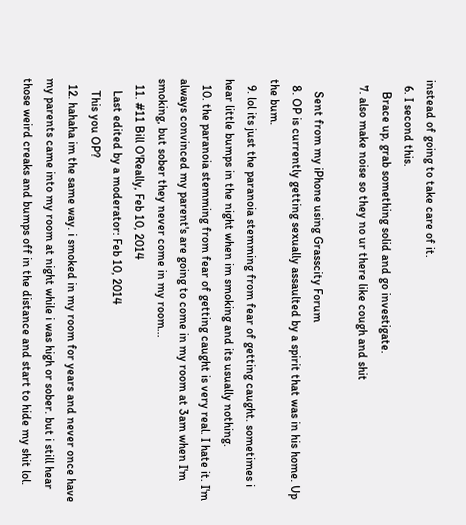instead of going to take care of it.
  6. I second this.
    Brace up, grab something solid and go investigate.
  7. also make noise so they no ur there like cough and shit

    Sent from my iPhone using Grasscity Forum
  8. OP is currently getting sexually assaulted by a spirit that was in his home. Up the bum.
  9. lol its just the paranoia stemming from fear of getting caught. sometimes i hear little bumps in the night when im smoking and its usually nothing.
  10. the paranoia stemming from fear of getting caught is very real. I hate it. I'm always convinced my parent's are going to come in my room at 3am when I'm smoking, but sober they never come in my room...
  11. #11 Bill O'Really, Feb 10, 2014
    Last edited by a moderator: Feb 10, 2014
    This you OP?
  12. hahaha im the same way. i smoked in my room for years and never once have my parents came into my room at night while i was high or sober. but i still hear those weird creaks and bumps off in the distance and start to hide my shit lol.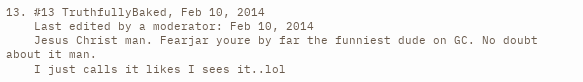13. #13 TruthfullyBaked, Feb 10, 2014
    Last edited by a moderator: Feb 10, 2014
    Jesus Christ man. Fearjar youre by far the funniest dude on GC. No doubt about it man.
    I just calls it likes I sees it..lol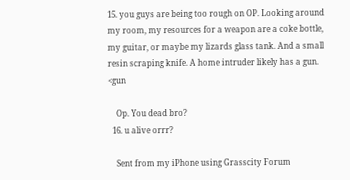15. you guys are being too rough on OP. Looking around my room, my resources for a weapon are a coke bottle, my guitar, or maybe my lizards glass tank. And a small resin scraping knife. A home intruder likely has a gun. <gun

    Op. You dead bro?
  16. u alive orrr?

    Sent from my iPhone using Grasscity Forum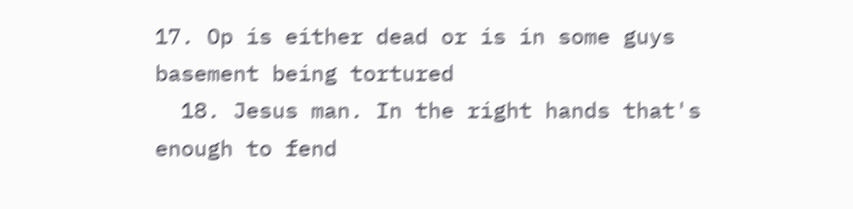17. Op is either dead or is in some guys basement being tortured
  18. Jesus man. In the right hands that's enough to fend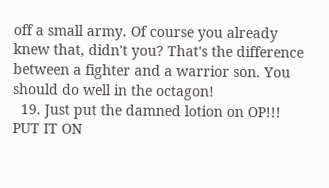off a small army. Of course you already knew that, didn't you? That's the difference between a fighter and a warrior son. You should do well in the octagon!
  19. Just put the damned lotion on OP!!! PUT IT ON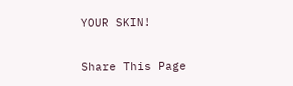YOUR SKIN!

Share This Page